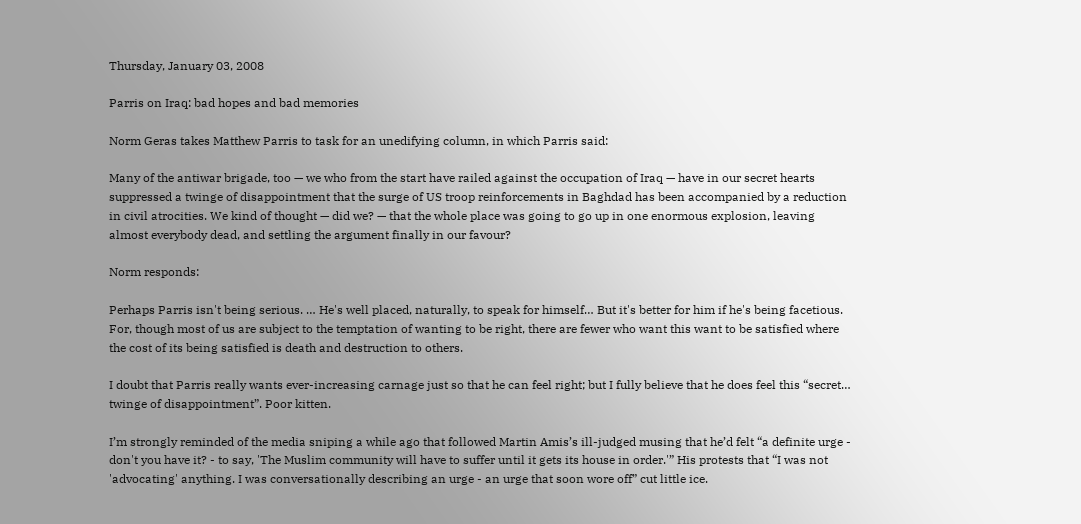Thursday, January 03, 2008

Parris on Iraq: bad hopes and bad memories

Norm Geras takes Matthew Parris to task for an unedifying column, in which Parris said:

Many of the antiwar brigade, too — we who from the start have railed against the occupation of Iraq — have in our secret hearts suppressed a twinge of disappointment that the surge of US troop reinforcements in Baghdad has been accompanied by a reduction in civil atrocities. We kind of thought — did we? — that the whole place was going to go up in one enormous explosion, leaving almost everybody dead, and settling the argument finally in our favour?

Norm responds:

Perhaps Parris isn't being serious. … He's well placed, naturally, to speak for himself… But it's better for him if he's being facetious. For, though most of us are subject to the temptation of wanting to be right, there are fewer who want this want to be satisfied where the cost of its being satisfied is death and destruction to others.

I doubt that Parris really wants ever-increasing carnage just so that he can feel right; but I fully believe that he does feel this “secret… twinge of disappointment”. Poor kitten.

I’m strongly reminded of the media sniping a while ago that followed Martin Amis’s ill-judged musing that he’d felt “a definite urge - don't you have it? - to say, 'The Muslim community will have to suffer until it gets its house in order.'” His protests that “I was not 'advocating' anything. I was conversationally describing an urge - an urge that soon wore off” cut little ice.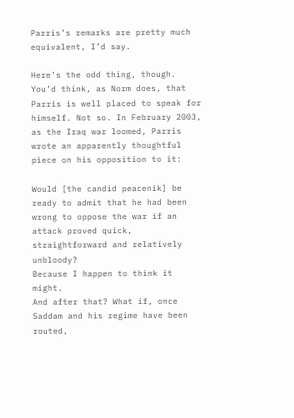Parris’s remarks are pretty much equivalent, I’d say.

Here’s the odd thing, though. You’d think, as Norm does, that Parris is well placed to speak for himself. Not so. In February 2003, as the Iraq war loomed, Parris wrote an apparently thoughtful piece on his opposition to it:

Would [the candid peacenik] be ready to admit that he had been wrong to oppose the war if an attack proved quick, straightforward and relatively unbloody?
Because I happen to think it might.
And after that? What if, once Saddam and his regime have been routed,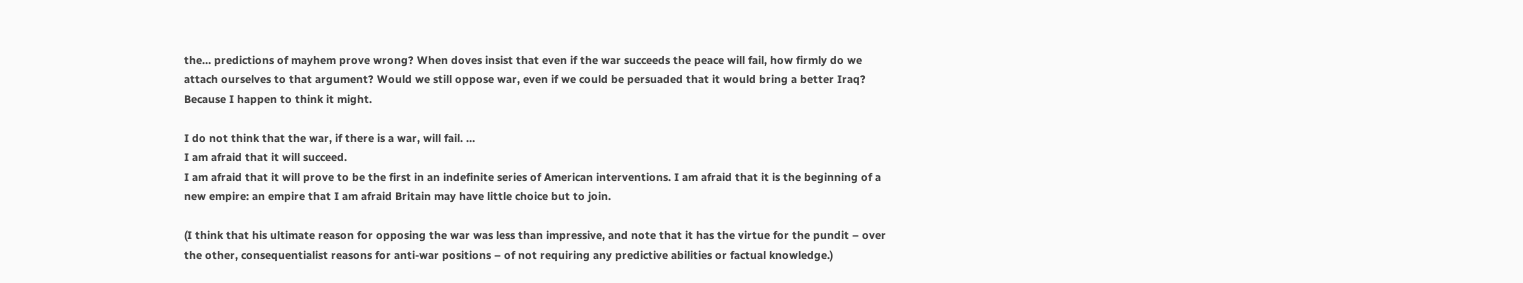the… predictions of mayhem prove wrong? When doves insist that even if the war succeeds the peace will fail, how firmly do we attach ourselves to that argument? Would we still oppose war, even if we could be persuaded that it would bring a better Iraq?
Because I happen to think it might.

I do not think that the war, if there is a war, will fail. …
I am afraid that it will succeed.
I am afraid that it will prove to be the first in an indefinite series of American interventions. I am afraid that it is the beginning of a new empire: an empire that I am afraid Britain may have little choice but to join.

(I think that his ultimate reason for opposing the war was less than impressive, and note that it has the virtue for the pundit – over the other, consequentialist reasons for anti-war positions – of not requiring any predictive abilities or factual knowledge.)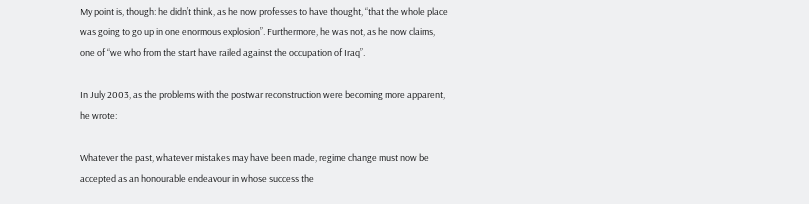My point is, though: he didn’t think, as he now professes to have thought, “that the whole place was going to go up in one enormous explosion”. Furthermore, he was not, as he now claims, one of “we who from the start have railed against the occupation of Iraq”.

In July 2003, as the problems with the postwar reconstruction were becoming more apparent, he wrote:

Whatever the past, whatever mistakes may have been made, regime change must now be accepted as an honourable endeavour in whose success the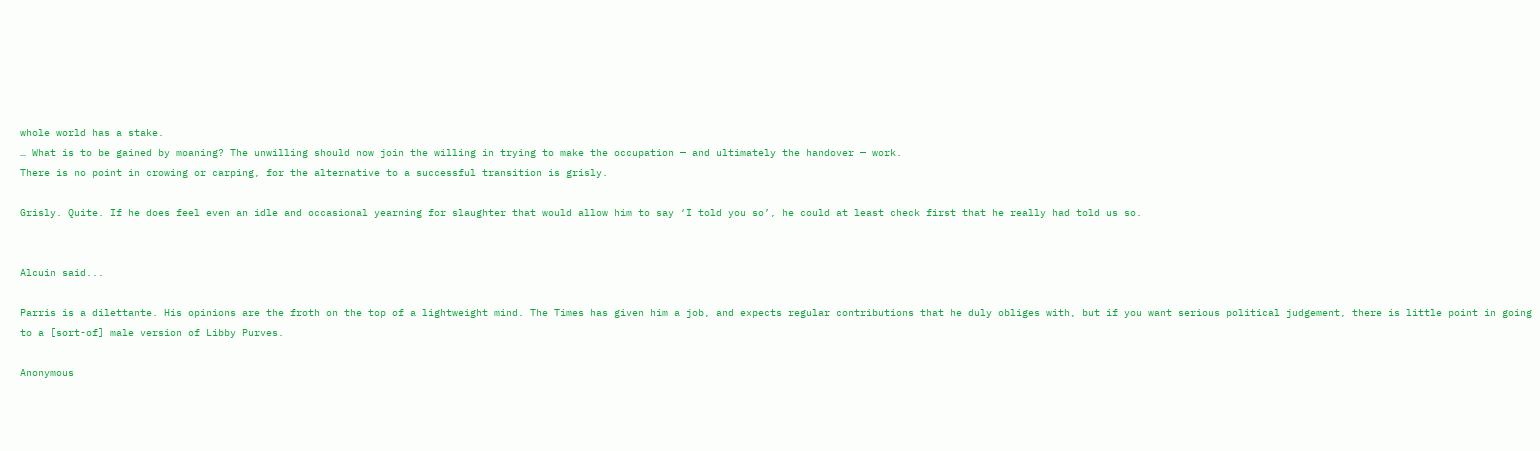whole world has a stake.
… What is to be gained by moaning? The unwilling should now join the willing in trying to make the occupation — and ultimately the handover — work.
There is no point in crowing or carping, for the alternative to a successful transition is grisly.

Grisly. Quite. If he does feel even an idle and occasional yearning for slaughter that would allow him to say ‘I told you so’, he could at least check first that he really had told us so.


Alcuin said...

Parris is a dilettante. His opinions are the froth on the top of a lightweight mind. The Times has given him a job, and expects regular contributions that he duly obliges with, but if you want serious political judgement, there is little point in going to a [sort-of] male version of Libby Purves.

Anonymous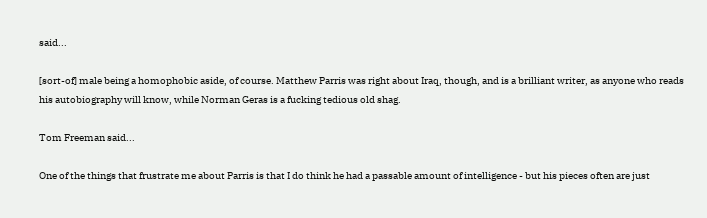said...

[sort-of] male being a homophobic aside, of course. Matthew Parris was right about Iraq, though, and is a brilliant writer, as anyone who reads his autobiography will know, while Norman Geras is a fucking tedious old shag.

Tom Freeman said...

One of the things that frustrate me about Parris is that I do think he had a passable amount of intelligence - but his pieces often are just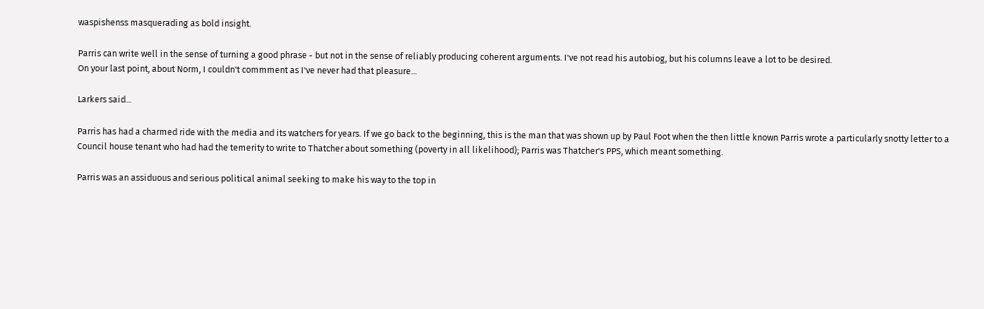waspishenss masquerading as bold insight.

Parris can write well in the sense of turning a good phrase - but not in the sense of reliably producing coherent arguments. I've not read his autobiog, but his columns leave a lot to be desired.
On your last point, about Norm, I couldn't commment as I've never had that pleasure...

Larkers said...

Parris has had a charmed ride with the media and its watchers for years. If we go back to the beginning, this is the man that was shown up by Paul Foot when the then little known Parris wrote a particularly snotty letter to a Council house tenant who had had the temerity to write to Thatcher about something (poverty in all likelihood); Parris was Thatcher's PPS, which meant something.

Parris was an assiduous and serious political animal seeking to make his way to the top in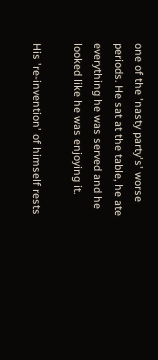one of the 'nasty party's' worse periods. He sat at the table, he ate everything he was served and he looked like he was enjoying it.

His 're-invention' of himself rests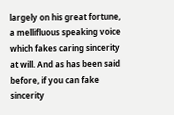largely on his great fortune, a mellifluous speaking voice which fakes caring sincerity at will. And as has been said before, if you can fake sincerity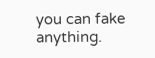you can fake anything.